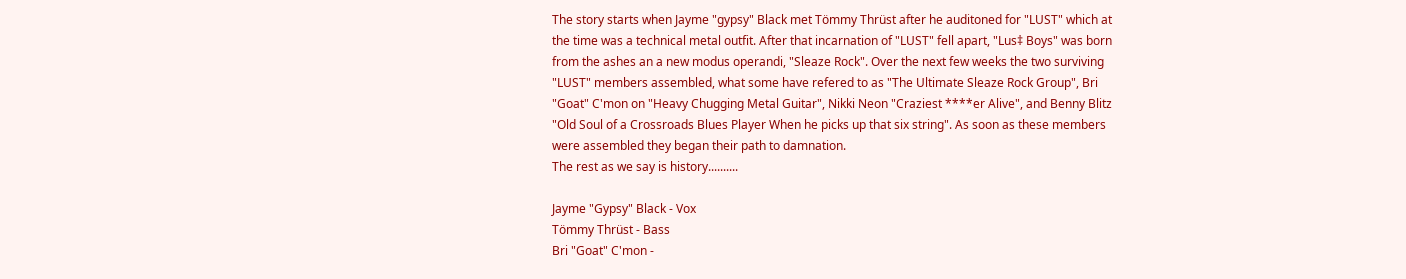The story starts when Jayme "gypsy" Black met Tömmy Thrüst after he auditoned for "LUST" which at the time was a technical metal outfit. After that incarnation of "LUST" fell apart, "Lus‡ Boys" was born from the ashes an a new modus operandi, "Sleaze Rock". Over the next few weeks the two surviving "LUST" members assembled, what some have refered to as "The Ultimate Sleaze Rock Group", Bri "Goat" C'mon on "Heavy Chugging Metal Guitar", Nikki Neon "Craziest ****er Alive", and Benny Blitz "Old Soul of a Crossroads Blues Player When he picks up that six string". As soon as these members were assembled they began their path to damnation.
The rest as we say is history..........

Jayme "Gypsy" Black - Vox
Tömmy Thrüst - Bass
Bri "Goat" C'mon -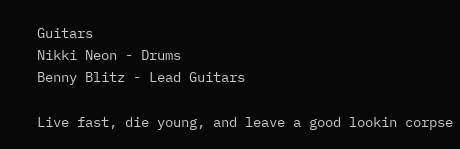Guitars
Nikki Neon - Drums
Benny Blitz - Lead Guitars

Live fast, die young, and leave a good lookin corpse